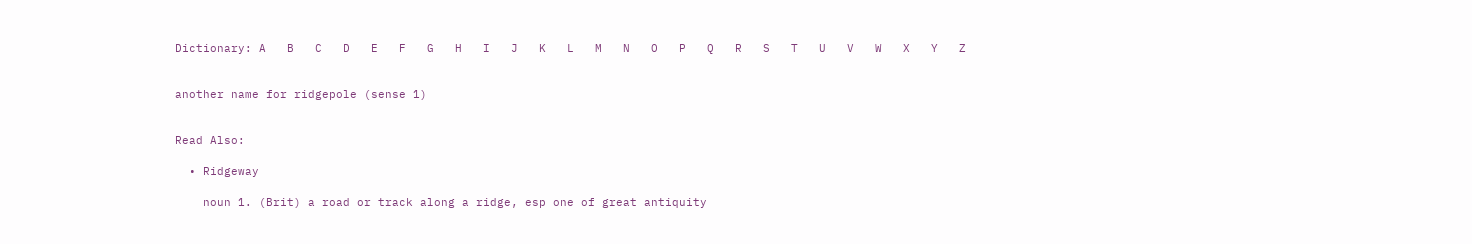Dictionary: A   B   C   D   E   F   G   H   I   J   K   L   M   N   O   P   Q   R   S   T   U   V   W   X   Y   Z


another name for ridgepole (sense 1)


Read Also:

  • Ridgeway

    noun 1. (Brit) a road or track along a ridge, esp one of great antiquity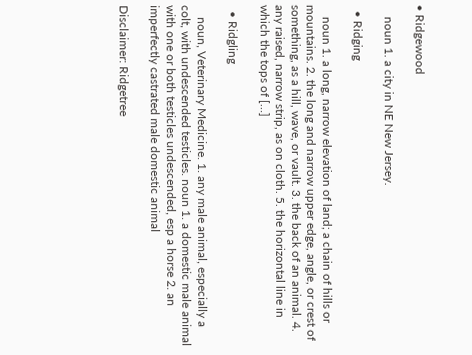• Ridgewood

    noun 1. a city in NE New Jersey.

  • Ridging

    noun 1. a long, narrow elevation of land; a chain of hills or mountains. 2. the long and narrow upper edge, angle, or crest of something, as a hill, wave, or vault. 3. the back of an animal. 4. any raised, narrow strip, as on cloth. 5. the horizontal line in which the tops of […]

  • Ridgling

    noun, Veterinary Medicine. 1. any male animal, especially a colt, with undescended testicles. noun 1. a domestic male animal with one or both testicles undescended, esp a horse 2. an imperfectly castrated male domestic animal

Disclaimer: Ridgetree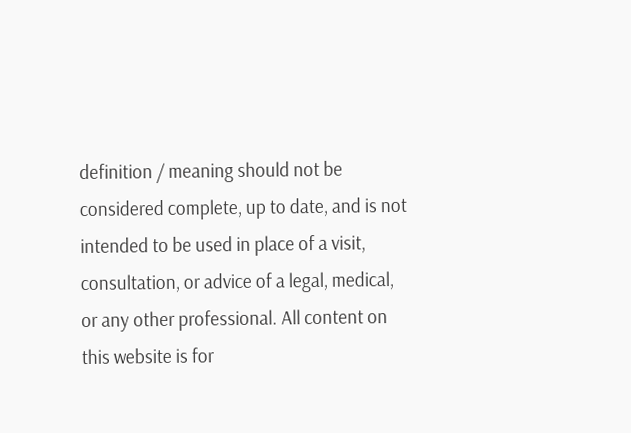definition / meaning should not be considered complete, up to date, and is not intended to be used in place of a visit, consultation, or advice of a legal, medical, or any other professional. All content on this website is for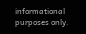informational purposes only.